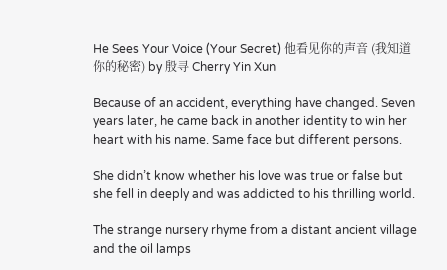He Sees Your Voice (Your Secret) 他看见你的声音 (我知道你的秘密) by 殷寻 Cherry Yin Xun

Because of an accident, everything have changed. Seven years later, he came back in another identity to win her heart with his name. Same face but different persons.

She didn’t know whether his love was true or false but she fell in deeply and was addicted to his thrilling world.

The strange nursery rhyme from a distant ancient village and the oil lamps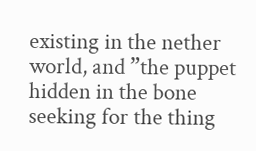existing in the nether world, and ”the puppet hidden in the bone seeking for the thing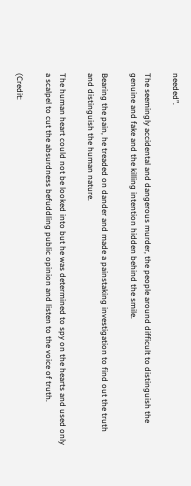needed”.

The seemingly accidental and dangerous murder, the people around difficult to distinguish the genuine and fake and the killing intention hidden behind the smile.

Bearing the pain, he treaded on dander and made a painstaking investigation to find out the truth and distinguish the human nature.

The human heart could not be looked into but he was determined to spy on the hearts and used only a scalpel to cut the absurdness befuddling public opinion and listen to the voice of truth.

(Credit: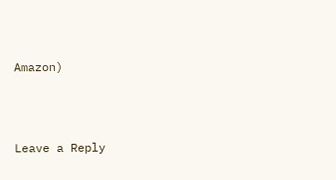Amazon)



Leave a Reply